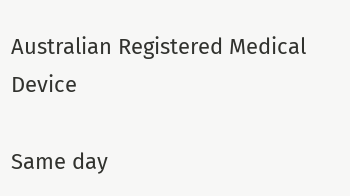Australian Registered Medical Device

Same day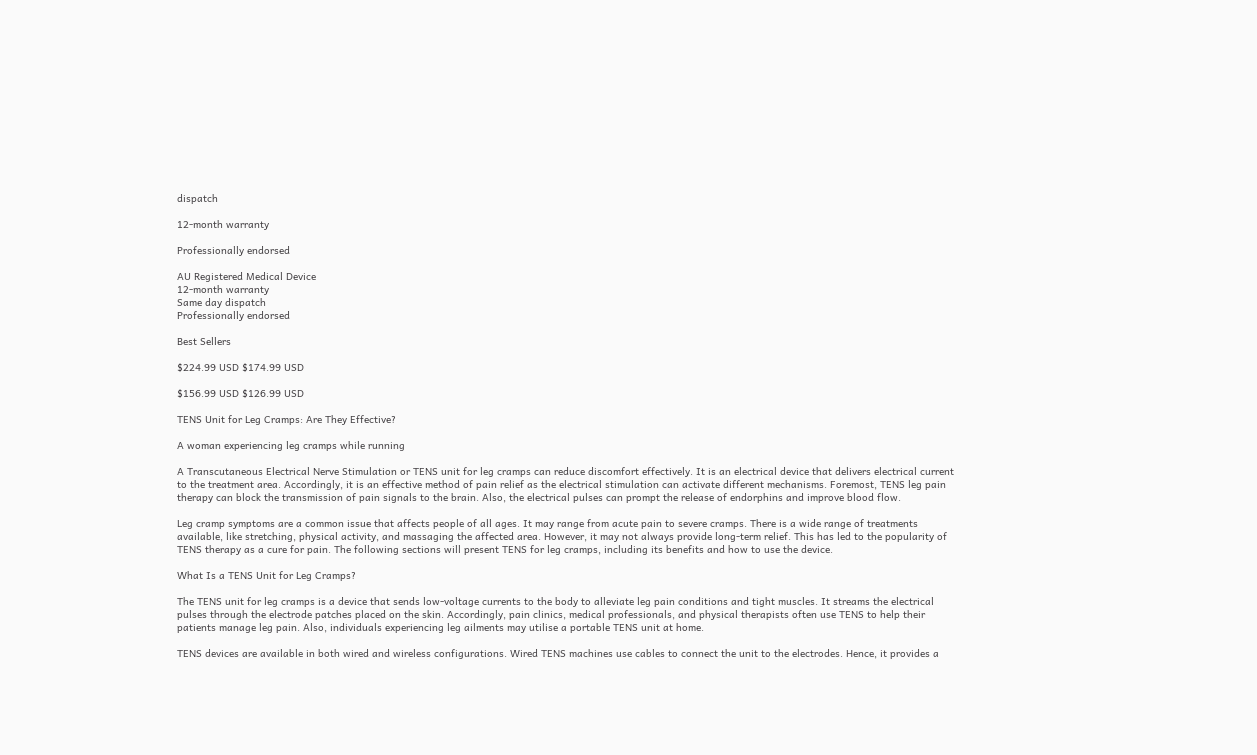dispatch

12-month warranty

Professionally endorsed

AU Registered Medical Device
12-month warranty
Same day dispatch
Professionally endorsed

Best Sellers

$224.99 USD $174.99 USD

$156.99 USD $126.99 USD

TENS Unit for Leg Cramps: Are They Effective?

A woman experiencing leg cramps while running

A Transcutaneous Electrical Nerve Stimulation or TENS unit for leg cramps can reduce discomfort effectively. It is an electrical device that delivers electrical current to the treatment area. Accordingly, it is an effective method of pain relief as the electrical stimulation can activate different mechanisms. Foremost, TENS leg pain therapy can block the transmission of pain signals to the brain. Also, the electrical pulses can prompt the release of endorphins and improve blood flow.

Leg cramp symptoms are a common issue that affects people of all ages. It may range from acute pain to severe cramps. There is a wide range of treatments available, like stretching, physical activity, and massaging the affected area. However, it may not always provide long-term relief. This has led to the popularity of TENS therapy as a cure for pain. The following sections will present TENS for leg cramps, including its benefits and how to use the device.

What Is a TENS Unit for Leg Cramps?

The TENS unit for leg cramps is a device that sends low-voltage currents to the body to alleviate leg pain conditions and tight muscles. It streams the electrical pulses through the electrode patches placed on the skin. Accordingly, pain clinics, medical professionals, and physical therapists often use TENS to help their patients manage leg pain. Also, individuals experiencing leg ailments may utilise a portable TENS unit at home.

TENS devices are available in both wired and wireless configurations. Wired TENS machines use cables to connect the unit to the electrodes. Hence, it provides a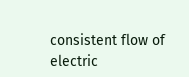consistent flow of electric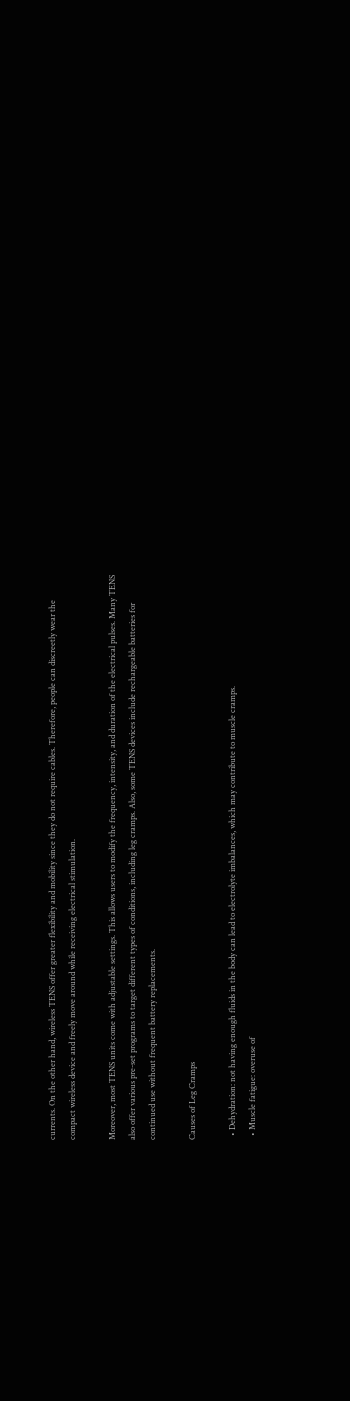currents. On the other hand, wireless TENS offer greater flexibility and mobility since they do not require cables. Therefore, people can discreetly wear the compact wireless device and freely move around while receiving electrical stimulation.

Moreover, most TENS units come with adjustable settings. This allows users to modify the frequency, intensity, and duration of the electrical pulses. Many TENS also offer various pre-set programs to target different types of conditions, including leg cramps. Also, some TENS devices include rechargeable batteries for continued use without frequent battery replacements.

Causes of Leg Cramps

  • Dehydration: not having enough fluids in the body can lead to electrolyte imbalances, which may contribute to muscle cramps.
  • Muscle fatigue: overuse of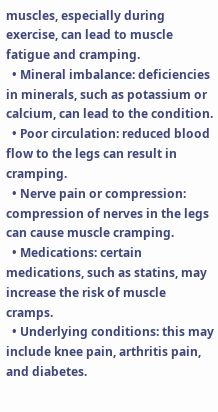muscles, especially during exercise, can lead to muscle fatigue and cramping.
  • Mineral imbalance: deficiencies in minerals, such as potassium or calcium, can lead to the condition.
  • Poor circulation: reduced blood flow to the legs can result in cramping.
  • Nerve pain or compression: compression of nerves in the legs can cause muscle cramping.
  • Medications: certain medications, such as statins, may increase the risk of muscle cramps.
  • Underlying conditions: this may include knee pain, arthritis pain, and diabetes.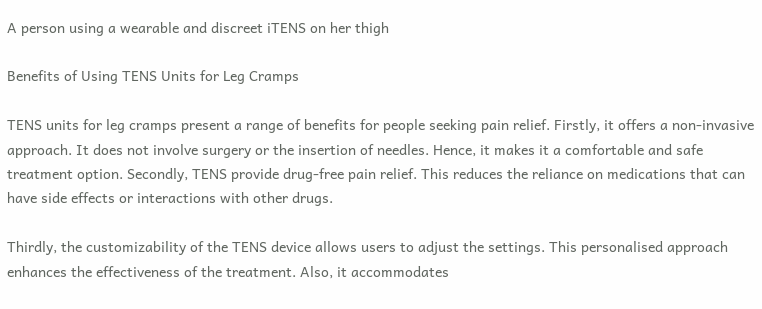A person using a wearable and discreet iTENS on her thigh

Benefits of Using TENS Units for Leg Cramps

TENS units for leg cramps present a range of benefits for people seeking pain relief. Firstly, it offers a non-invasive approach. It does not involve surgery or the insertion of needles. Hence, it makes it a comfortable and safe treatment option. Secondly, TENS provide drug-free pain relief. This reduces the reliance on medications that can have side effects or interactions with other drugs.

Thirdly, the customizability of the TENS device allows users to adjust the settings. This personalised approach enhances the effectiveness of the treatment. Also, it accommodates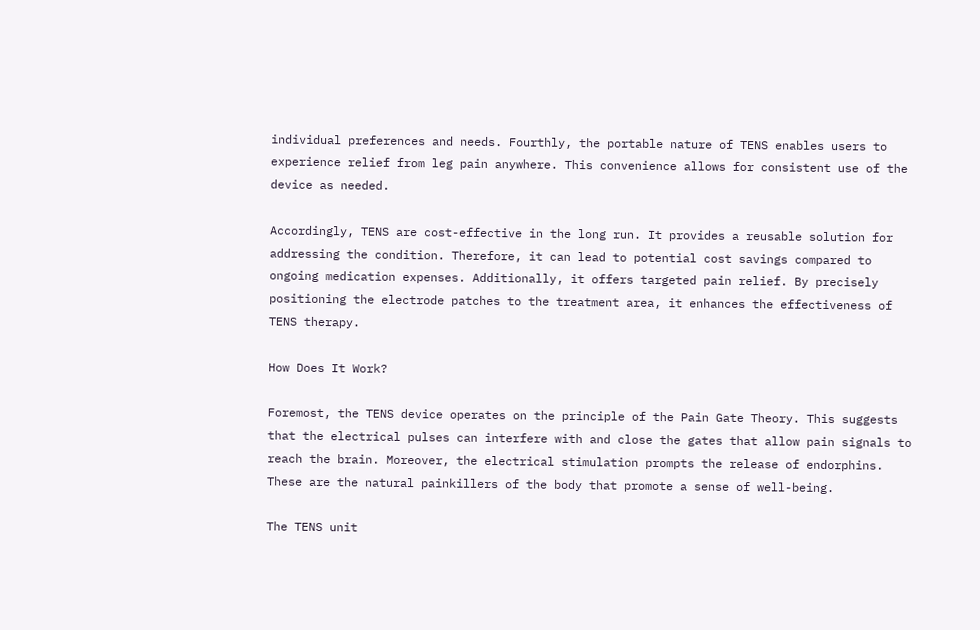individual preferences and needs. Fourthly, the portable nature of TENS enables users to experience relief from leg pain anywhere. This convenience allows for consistent use of the device as needed.

Accordingly, TENS are cost-effective in the long run. It provides a reusable solution for addressing the condition. Therefore, it can lead to potential cost savings compared to ongoing medication expenses. Additionally, it offers targeted pain relief. By precisely positioning the electrode patches to the treatment area, it enhances the effectiveness of TENS therapy.

How Does It Work?

Foremost, the TENS device operates on the principle of the Pain Gate Theory. This suggests that the electrical pulses can interfere with and close the gates that allow pain signals to reach the brain. Moreover, the electrical stimulation prompts the release of endorphins. These are the natural painkillers of the body that promote a sense of well-being.

The TENS unit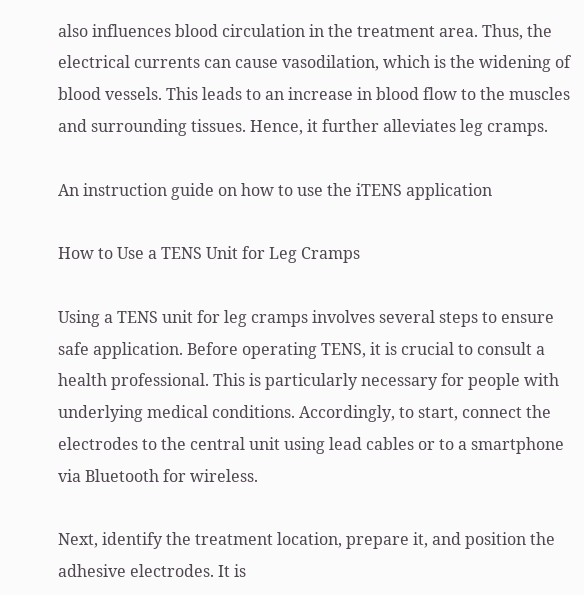also influences blood circulation in the treatment area. Thus, the electrical currents can cause vasodilation, which is the widening of blood vessels. This leads to an increase in blood flow to the muscles and surrounding tissues. Hence, it further alleviates leg cramps.

An instruction guide on how to use the iTENS application

How to Use a TENS Unit for Leg Cramps

Using a TENS unit for leg cramps involves several steps to ensure safe application. Before operating TENS, it is crucial to consult a health professional. This is particularly necessary for people with underlying medical conditions. Accordingly, to start, connect the electrodes to the central unit using lead cables or to a smartphone via Bluetooth for wireless.

Next, identify the treatment location, prepare it, and position the adhesive electrodes. It is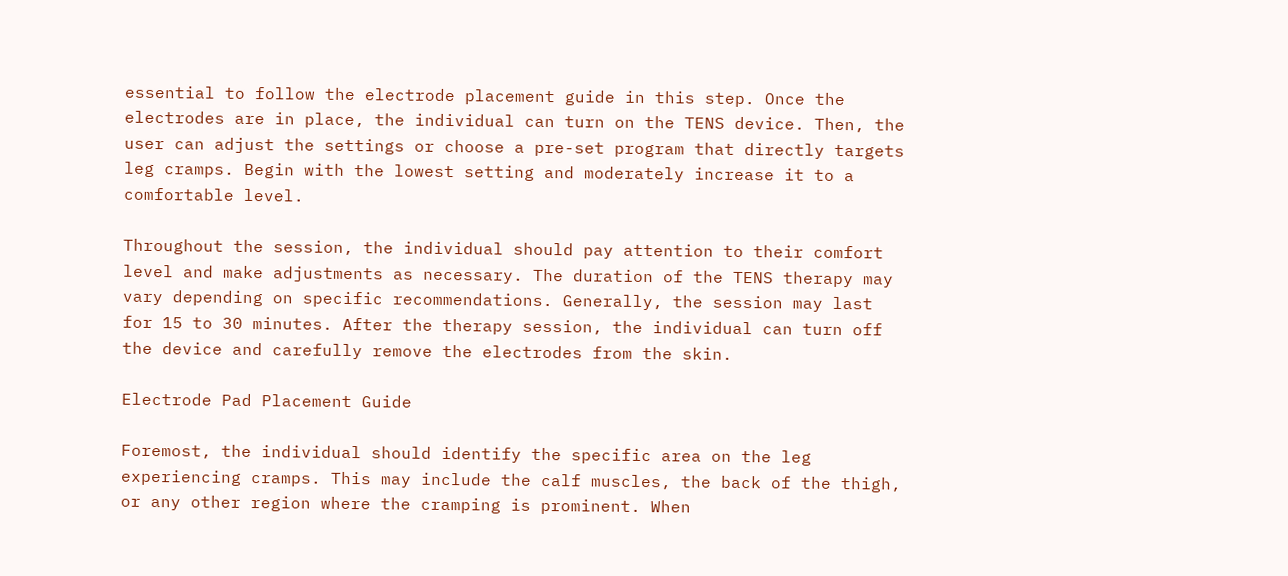essential to follow the electrode placement guide in this step. Once the electrodes are in place, the individual can turn on the TENS device. Then, the user can adjust the settings or choose a pre-set program that directly targets leg cramps. Begin with the lowest setting and moderately increase it to a comfortable level.

Throughout the session, the individual should pay attention to their comfort level and make adjustments as necessary. The duration of the TENS therapy may vary depending on specific recommendations. Generally, the session may last for 15 to 30 minutes. After the therapy session, the individual can turn off the device and carefully remove the electrodes from the skin.

Electrode Pad Placement Guide

Foremost, the individual should identify the specific area on the leg experiencing cramps. This may include the calf muscles, the back of the thigh, or any other region where the cramping is prominent. When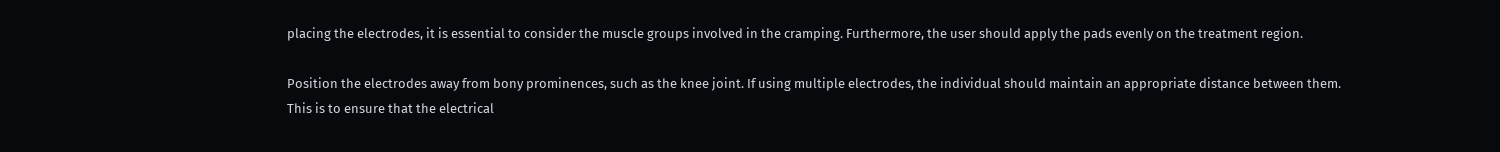placing the electrodes, it is essential to consider the muscle groups involved in the cramping. Furthermore, the user should apply the pads evenly on the treatment region.

Position the electrodes away from bony prominences, such as the knee joint. If using multiple electrodes, the individual should maintain an appropriate distance between them. This is to ensure that the electrical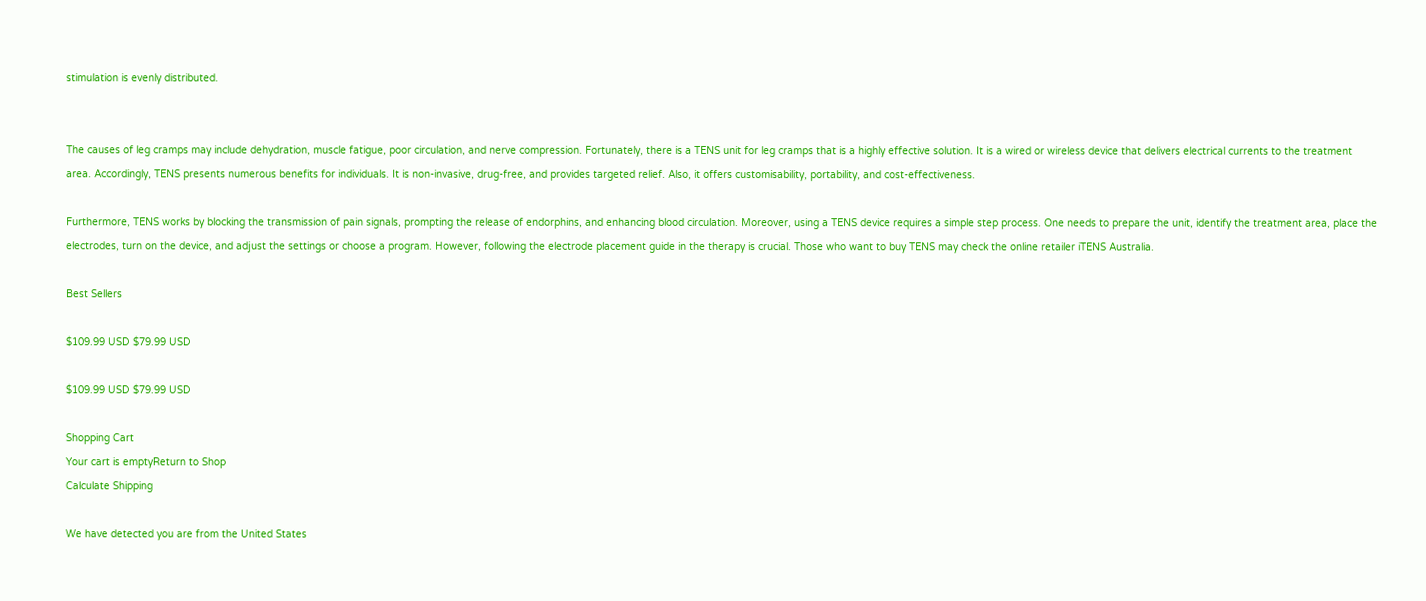stimulation is evenly distributed.


The causes of leg cramps may include dehydration, muscle fatigue, poor circulation, and nerve compression. Fortunately, there is a TENS unit for leg cramps that is a highly effective solution. It is a wired or wireless device that delivers electrical currents to the treatment area. Accordingly, TENS presents numerous benefits for individuals. It is non-invasive, drug-free, and provides targeted relief. Also, it offers customisability, portability, and cost-effectiveness.

Furthermore, TENS works by blocking the transmission of pain signals, prompting the release of endorphins, and enhancing blood circulation. Moreover, using a TENS device requires a simple step process. One needs to prepare the unit, identify the treatment area, place the electrodes, turn on the device, and adjust the settings or choose a program. However, following the electrode placement guide in the therapy is crucial. Those who want to buy TENS may check the online retailer iTENS Australia.

Best Sellers

$109.99 USD $79.99 USD

$109.99 USD $79.99 USD

Shopping Cart
Your cart is emptyReturn to Shop
Calculate Shipping

We have detected you are from the United States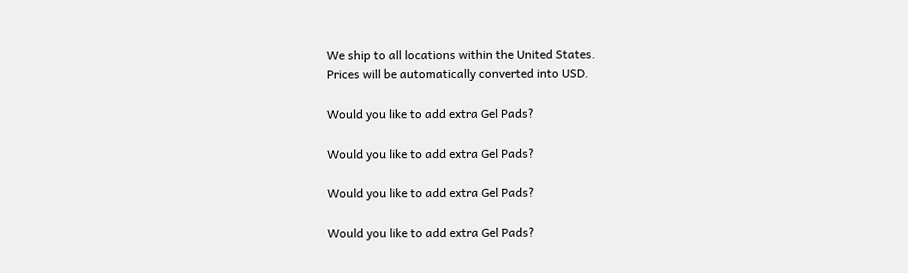We ship to all locations within the United States.
Prices will be automatically converted into USD.

Would you like to add extra Gel Pads?

Would you like to add extra Gel Pads?

Would you like to add extra Gel Pads?

Would you like to add extra Gel Pads?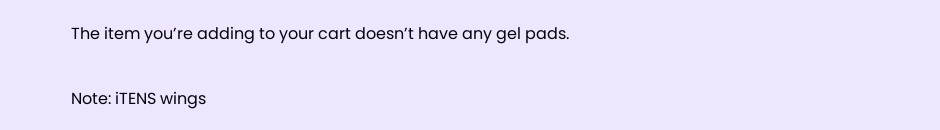The item you’re adding to your cart doesn’t have any gel pads.

Note: iTENS wings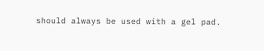should always be used with a gel pad.